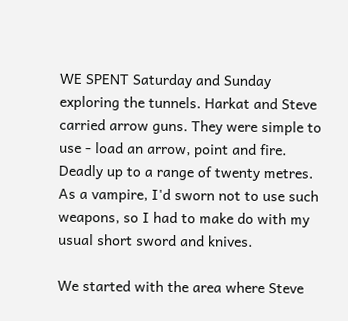WE SPENT Saturday and Sunday exploring the tunnels. Harkat and Steve carried arrow guns. They were simple to use - load an arrow, point and fire. Deadly up to a range of twenty metres. As a vampire, I'd sworn not to use such weapons, so I had to make do with my usual short sword and knives.

We started with the area where Steve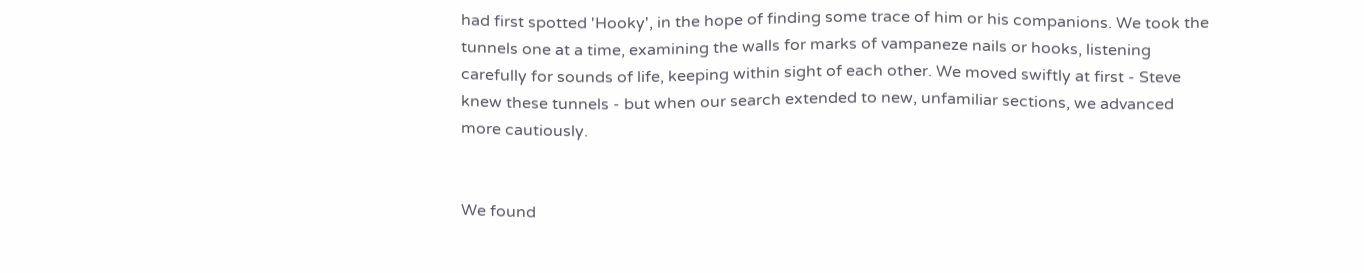had first spotted 'Hooky', in the hope of finding some trace of him or his companions. We took the tunnels one at a time, examining the walls for marks of vampaneze nails or hooks, listening carefully for sounds of life, keeping within sight of each other. We moved swiftly at first - Steve knew these tunnels - but when our search extended to new, unfamiliar sections, we advanced more cautiously.


We found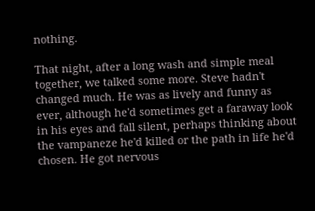nothing.

That night, after a long wash and simple meal together, we talked some more. Steve hadn't changed much. He was as lively and funny as ever, although he'd sometimes get a faraway look in his eyes and fall silent, perhaps thinking about the vampaneze he'd killed or the path in life he'd chosen. He got nervous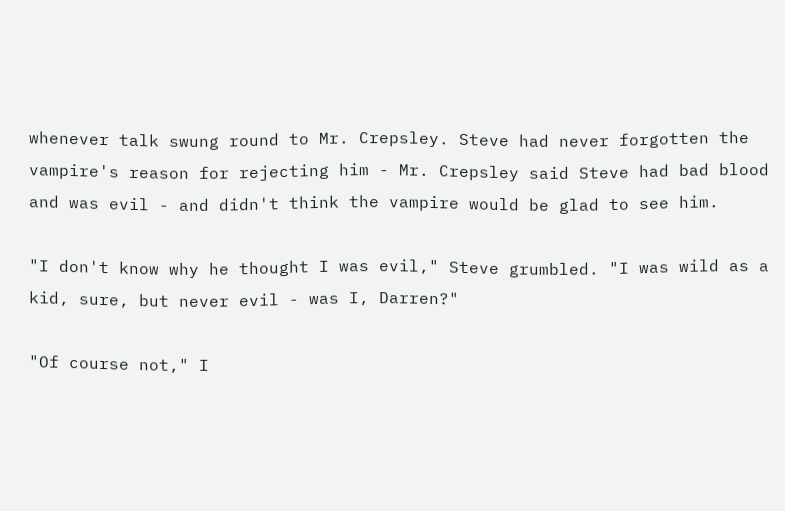whenever talk swung round to Mr. Crepsley. Steve had never forgotten the vampire's reason for rejecting him - Mr. Crepsley said Steve had bad blood and was evil - and didn't think the vampire would be glad to see him.

"I don't know why he thought I was evil," Steve grumbled. "I was wild as a kid, sure, but never evil - was I, Darren?"

"Of course not," I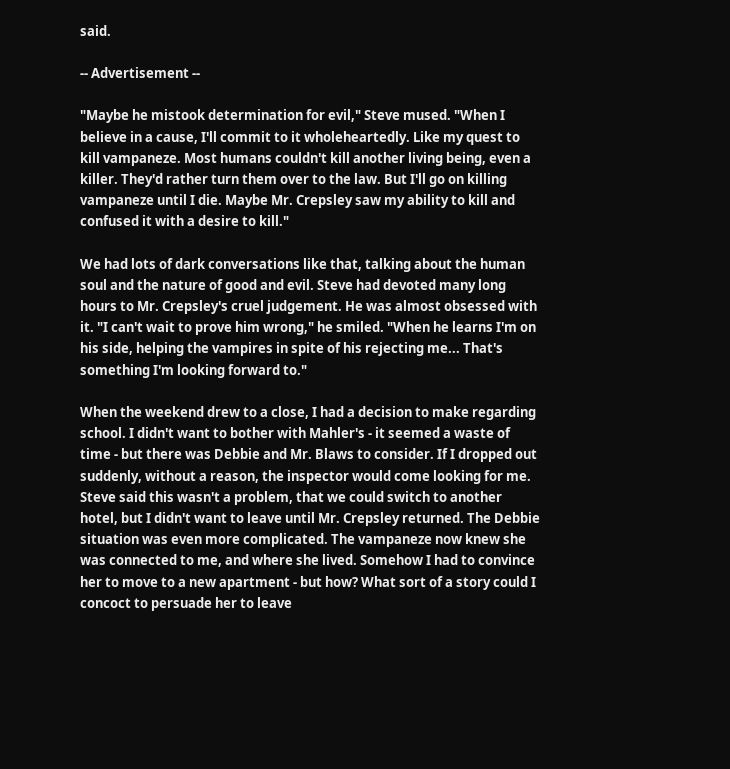said.

-- Advertisement --

"Maybe he mistook determination for evil," Steve mused. "When I believe in a cause, I'll commit to it wholeheartedly. Like my quest to kill vampaneze. Most humans couldn't kill another living being, even a killer. They'd rather turn them over to the law. But I'll go on killing vampaneze until I die. Maybe Mr. Crepsley saw my ability to kill and confused it with a desire to kill."

We had lots of dark conversations like that, talking about the human soul and the nature of good and evil. Steve had devoted many long hours to Mr. Crepsley's cruel judgement. He was almost obsessed with it. "I can't wait to prove him wrong," he smiled. "When he learns I'm on his side, helping the vampires in spite of his rejecting me... That's something I'm looking forward to."

When the weekend drew to a close, I had a decision to make regarding school. I didn't want to bother with Mahler's - it seemed a waste of time - but there was Debbie and Mr. Blaws to consider. If I dropped out suddenly, without a reason, the inspector would come looking for me. Steve said this wasn't a problem, that we could switch to another hotel, but I didn't want to leave until Mr. Crepsley returned. The Debbie situation was even more complicated. The vampaneze now knew she was connected to me, and where she lived. Somehow I had to convince her to move to a new apartment - but how? What sort of a story could I concoct to persuade her to leave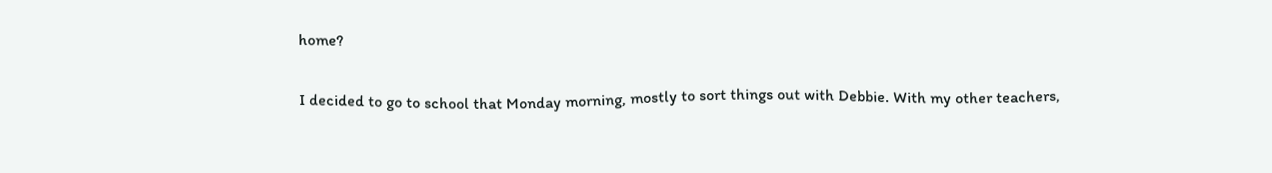home?

I decided to go to school that Monday morning, mostly to sort things out with Debbie. With my other teachers,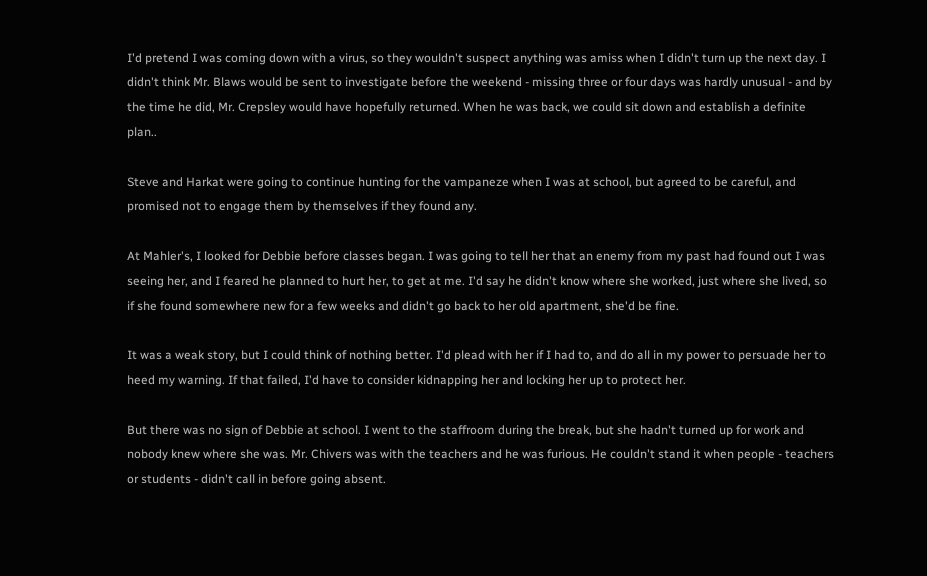I'd pretend I was coming down with a virus, so they wouldn't suspect anything was amiss when I didn't turn up the next day. I didn't think Mr. Blaws would be sent to investigate before the weekend - missing three or four days was hardly unusual - and by the time he did, Mr. Crepsley would have hopefully returned. When he was back, we could sit down and establish a definite plan..

Steve and Harkat were going to continue hunting for the vampaneze when I was at school, but agreed to be careful, and promised not to engage them by themselves if they found any.

At Mahler's, I looked for Debbie before classes began. I was going to tell her that an enemy from my past had found out I was seeing her, and I feared he planned to hurt her, to get at me. I'd say he didn't know where she worked, just where she lived, so if she found somewhere new for a few weeks and didn't go back to her old apartment, she'd be fine.

It was a weak story, but I could think of nothing better. I'd plead with her if I had to, and do all in my power to persuade her to heed my warning. If that failed, I'd have to consider kidnapping her and locking her up to protect her.

But there was no sign of Debbie at school. I went to the staffroom during the break, but she hadn't turned up for work and nobody knew where she was. Mr. Chivers was with the teachers and he was furious. He couldn't stand it when people - teachers or students - didn't call in before going absent.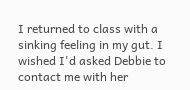I returned to class with a sinking feeling in my gut. I wished I'd asked Debbie to contact me with her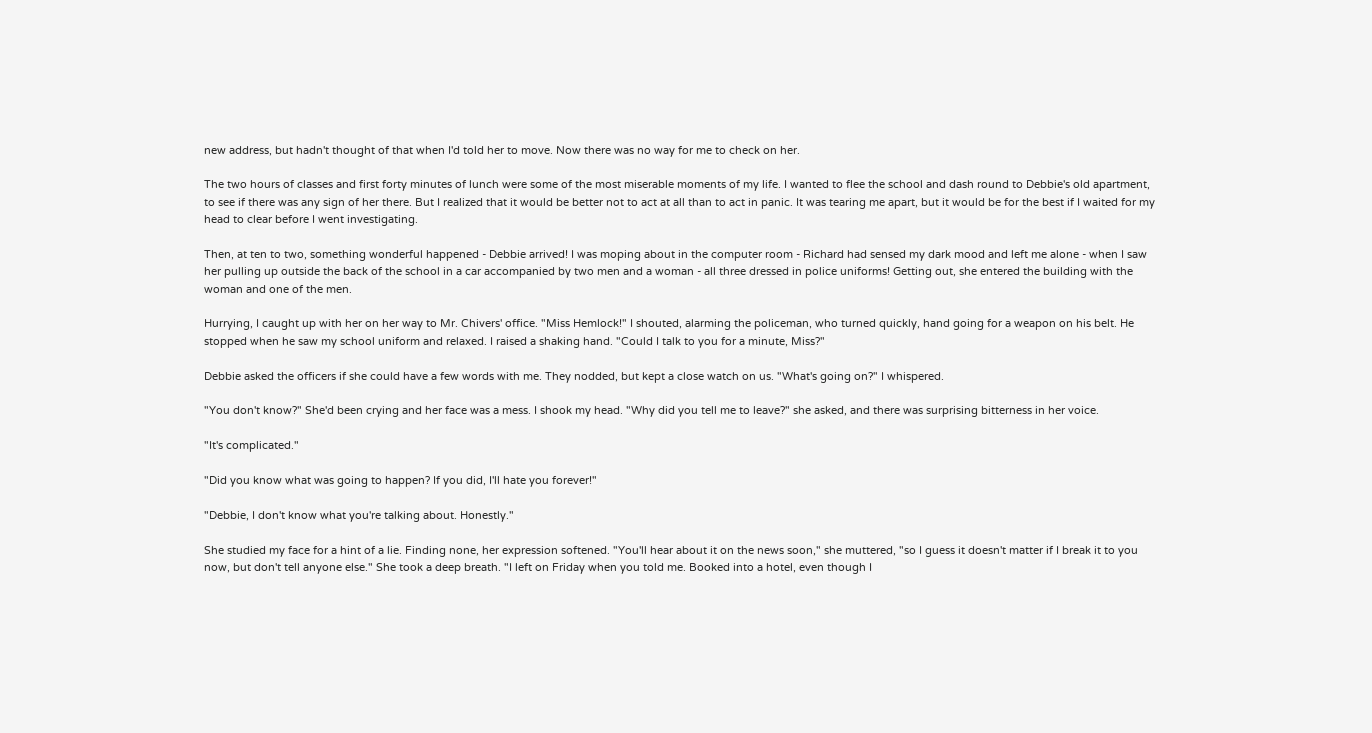new address, but hadn't thought of that when I'd told her to move. Now there was no way for me to check on her.

The two hours of classes and first forty minutes of lunch were some of the most miserable moments of my life. I wanted to flee the school and dash round to Debbie's old apartment, to see if there was any sign of her there. But I realized that it would be better not to act at all than to act in panic. It was tearing me apart, but it would be for the best if I waited for my head to clear before I went investigating.

Then, at ten to two, something wonderful happened - Debbie arrived! I was moping about in the computer room - Richard had sensed my dark mood and left me alone - when I saw her pulling up outside the back of the school in a car accompanied by two men and a woman - all three dressed in police uniforms! Getting out, she entered the building with the woman and one of the men.

Hurrying, I caught up with her on her way to Mr. Chivers' office. "Miss Hemlock!" I shouted, alarming the policeman, who turned quickly, hand going for a weapon on his belt. He stopped when he saw my school uniform and relaxed. I raised a shaking hand. "Could I talk to you for a minute, Miss?"

Debbie asked the officers if she could have a few words with me. They nodded, but kept a close watch on us. "What's going on?" I whispered.

"You don't know?" She'd been crying and her face was a mess. I shook my head. "Why did you tell me to leave?" she asked, and there was surprising bitterness in her voice.

"It's complicated."

"Did you know what was going to happen? If you did, I'll hate you forever!"

"Debbie, I don't know what you're talking about. Honestly."

She studied my face for a hint of a lie. Finding none, her expression softened. "You'll hear about it on the news soon," she muttered, "so I guess it doesn't matter if I break it to you now, but don't tell anyone else." She took a deep breath. "I left on Friday when you told me. Booked into a hotel, even though I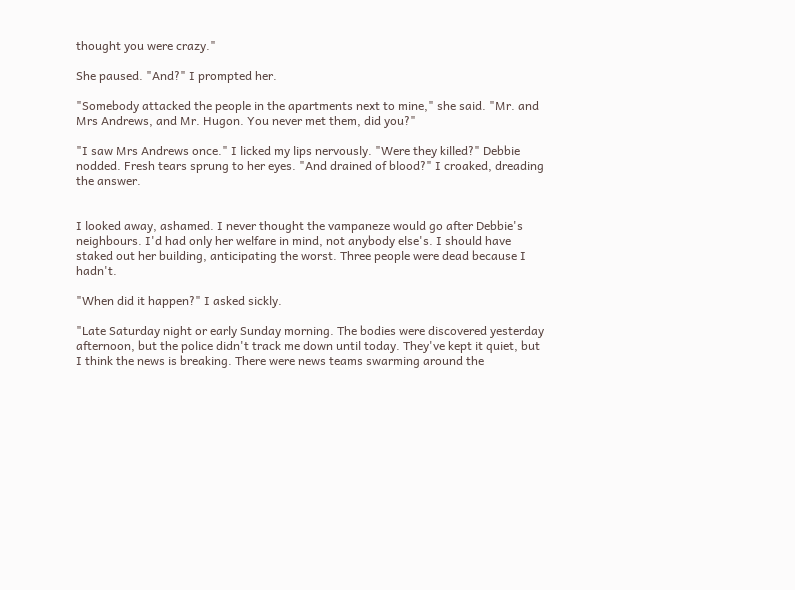thought you were crazy."

She paused. "And?" I prompted her.

"Somebody attacked the people in the apartments next to mine," she said. "Mr. and Mrs Andrews, and Mr. Hugon. You never met them, did you?"

"I saw Mrs Andrews once." I licked my lips nervously. "Were they killed?" Debbie nodded. Fresh tears sprung to her eyes. "And drained of blood?" I croaked, dreading the answer.


I looked away, ashamed. I never thought the vampaneze would go after Debbie's neighbours. I'd had only her welfare in mind, not anybody else's. I should have staked out her building, anticipating the worst. Three people were dead because I hadn't.

"When did it happen?" I asked sickly.

"Late Saturday night or early Sunday morning. The bodies were discovered yesterday afternoon, but the police didn't track me down until today. They've kept it quiet, but I think the news is breaking. There were news teams swarming around the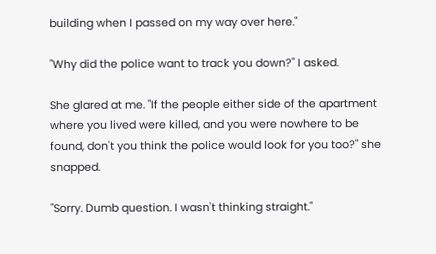building when I passed on my way over here."

"Why did the police want to track you down?" I asked.

She glared at me. "If the people either side of the apartment where you lived were killed, and you were nowhere to be found, don't you think the police would look for you too?" she snapped.

"Sorry. Dumb question. I wasn't thinking straight."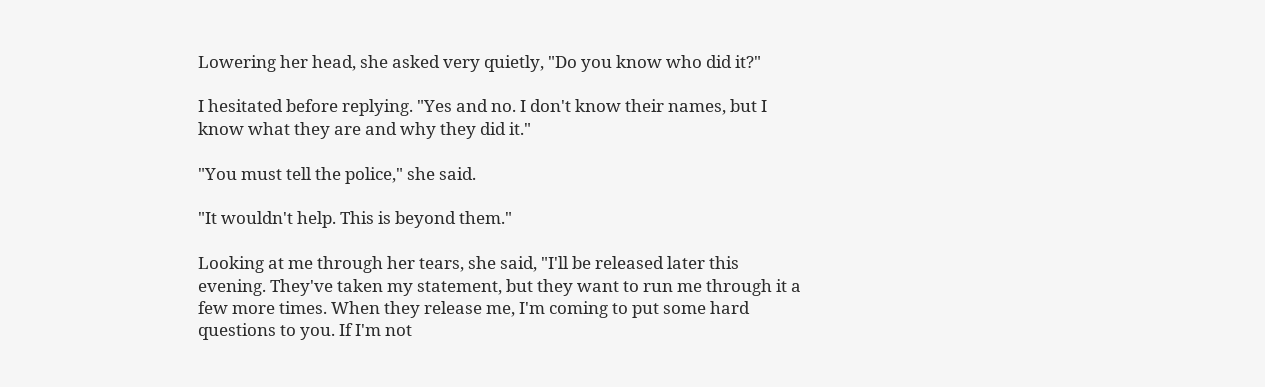Lowering her head, she asked very quietly, "Do you know who did it?"

I hesitated before replying. "Yes and no. I don't know their names, but I know what they are and why they did it."

"You must tell the police," she said.

"It wouldn't help. This is beyond them."

Looking at me through her tears, she said, "I'll be released later this evening. They've taken my statement, but they want to run me through it a few more times. When they release me, I'm coming to put some hard questions to you. If I'm not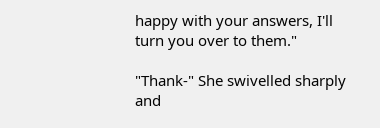happy with your answers, I'll turn you over to them."

"Thank-" She swivelled sharply and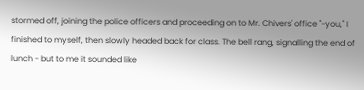stormed off, joining the police officers and proceeding on to Mr. Chivers' office "-you," I finished to myself, then slowly headed back for class. The bell rang, signalling the end of lunch - but to me it sounded like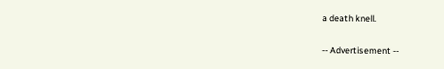a death knell.


-- Advertisement --